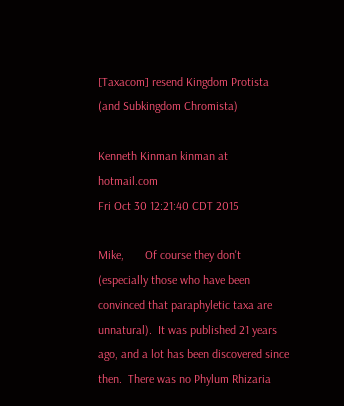[Taxacom] resend Kingdom Protista (and Subkingdom Chromista)

Kenneth Kinman kinman at hotmail.com
Fri Oct 30 12:21:40 CDT 2015

Mike,       Of course they don't (especially those who have been convinced that paraphyletic taxa are unnatural).  It was published 21 years ago, and a lot has been discovered since then.  There was no Phylum Rhizaria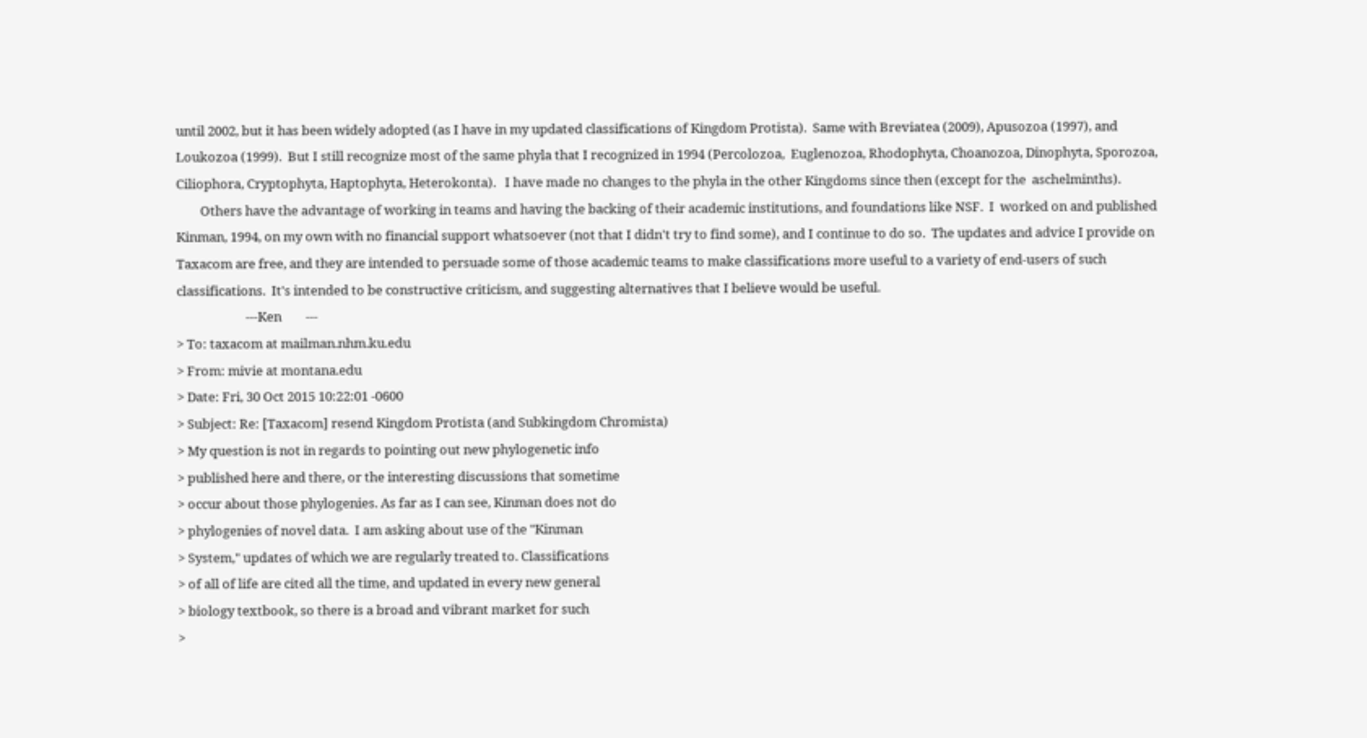until 2002, but it has been widely adopted (as I have in my updated classifications of Kingdom Protista).  Same with Breviatea (2009), Apusozoa (1997), and Loukozoa (1999).  But I still recognize most of the same phyla that I recognized in 1994 (Percolozoa,  Euglenozoa, Rhodophyta, Choanozoa, Dinophyta, Sporozoa, Ciliophora, Cryptophyta, Haptophyta, Heterokonta).   I have made no changes to the phyla in the other Kingdoms since then (except for the  aschelminths).
        Others have the advantage of working in teams and having the backing of their academic institutions, and foundations like NSF.  I  worked on and published Kinman, 1994, on my own with no financial support whatsoever (not that I didn't try to find some), and I continue to do so.  The updates and advice I provide on Taxacom are free, and they are intended to persuade some of those academic teams to make classifications more useful to a variety of end-users of such classifications.  It's intended to be constructive criticism, and suggesting alternatives that I believe would be useful.
                       ---Ken        ---
> To: taxacom at mailman.nhm.ku.edu
> From: mivie at montana.edu
> Date: Fri, 30 Oct 2015 10:22:01 -0600
> Subject: Re: [Taxacom] resend Kingdom Protista (and Subkingdom Chromista)
> My question is not in regards to pointing out new phylogenetic info
> published here and there, or the interesting discussions that sometime
> occur about those phylogenies. As far as I can see, Kinman does not do
> phylogenies of novel data.  I am asking about use of the "Kinman
> System," updates of which we are regularly treated to. Classifications
> of all of life are cited all the time, and updated in every new general
> biology textbook, so there is a broad and vibrant market for such
>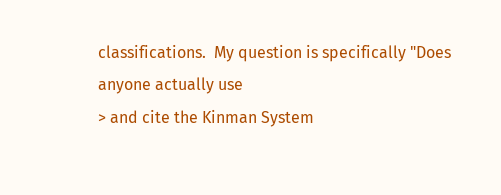classifications.  My question is specifically "Does anyone actually use
> and cite the Kinman System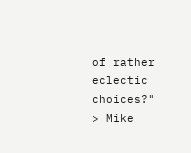of rather eclectic choices?"
> Mike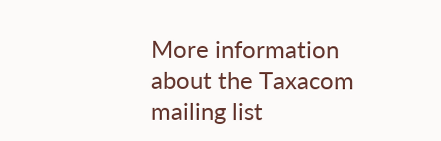More information about the Taxacom mailing list